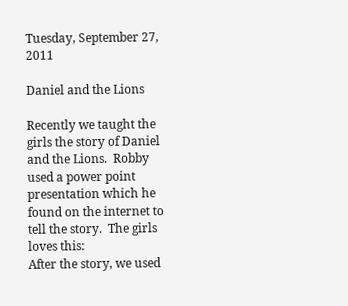Tuesday, September 27, 2011

Daniel and the Lions

Recently we taught the girls the story of Daniel and the Lions.  Robby used a power point presentation which he found on the internet to tell the story.  The girls loves this:
After the story, we used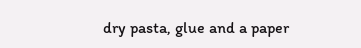dry pasta, glue and a paper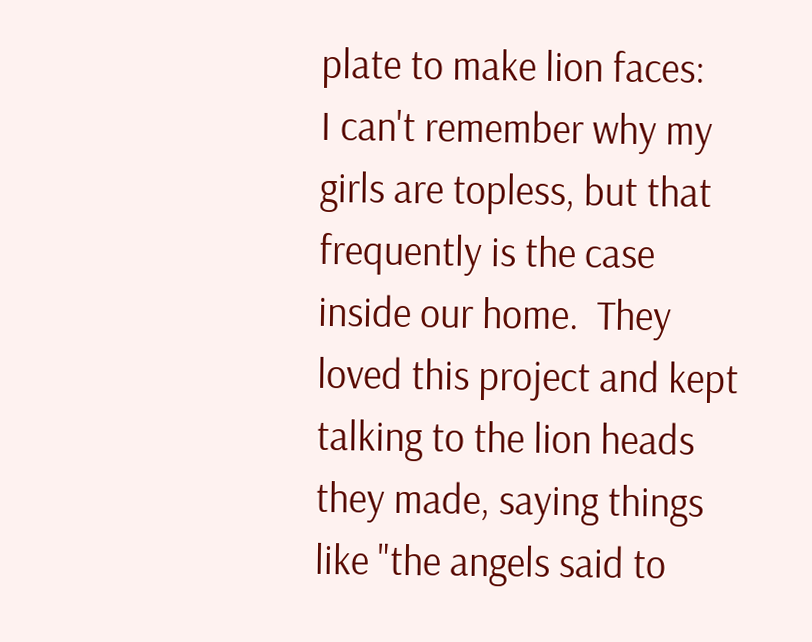plate to make lion faces:
I can't remember why my girls are topless, but that frequently is the case inside our home.  They loved this project and kept talking to the lion heads they made, saying things like "the angels said to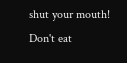shut your mouth!  Don't eat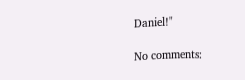Daniel!"

No comments: